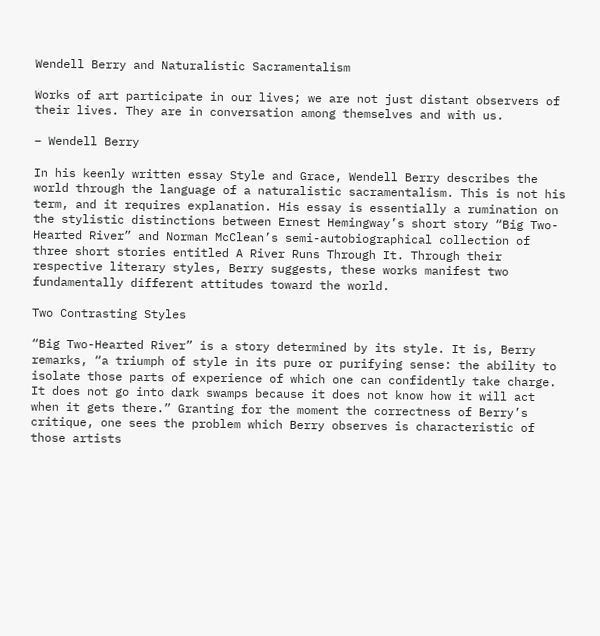Wendell Berry and Naturalistic Sacramentalism

Works of art participate in our lives; we are not just distant observers of their lives. They are in conversation among themselves and with us.

– Wendell Berry

In his keenly written essay Style and Grace, Wendell Berry describes the world through the language of a naturalistic sacramentalism. This is not his term, and it requires explanation. His essay is essentially a rumination on the stylistic distinctions between Ernest Hemingway’s short story “Big Two-Hearted River” and Norman McClean’s semi-autobiographical collection of three short stories entitled A River Runs Through It. Through their respective literary styles, Berry suggests, these works manifest two fundamentally different attitudes toward the world.

Two Contrasting Styles

“Big Two-Hearted River” is a story determined by its style. It is, Berry remarks, “a triumph of style in its pure or purifying sense: the ability to isolate those parts of experience of which one can confidently take charge. It does not go into dark swamps because it does not know how it will act when it gets there.” Granting for the moment the correctness of Berry’s critique, one sees the problem which Berry observes is characteristic of those artists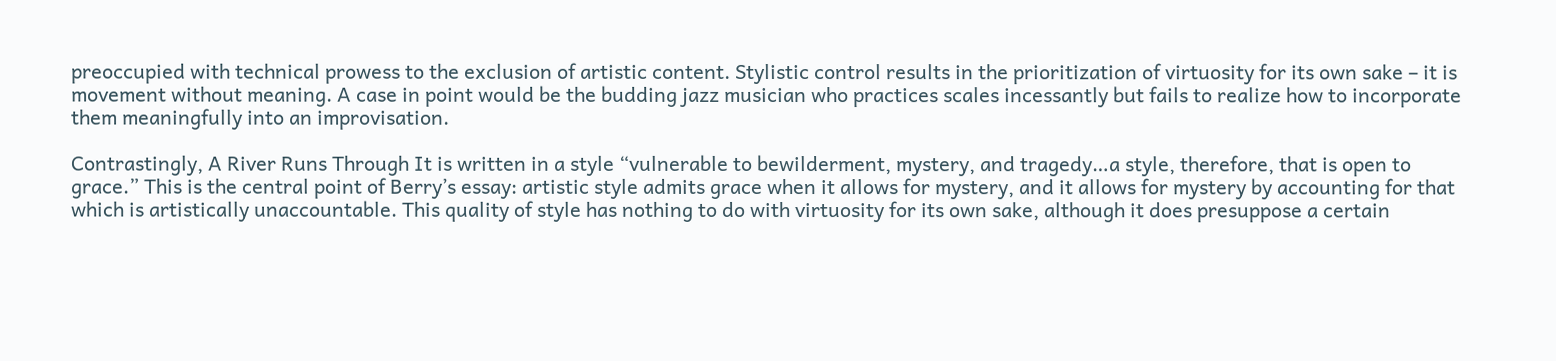preoccupied with technical prowess to the exclusion of artistic content. Stylistic control results in the prioritization of virtuosity for its own sake – it is movement without meaning. A case in point would be the budding jazz musician who practices scales incessantly but fails to realize how to incorporate them meaningfully into an improvisation.

Contrastingly, A River Runs Through It is written in a style “vulnerable to bewilderment, mystery, and tragedy…a style, therefore, that is open to grace.” This is the central point of Berry’s essay: artistic style admits grace when it allows for mystery, and it allows for mystery by accounting for that which is artistically unaccountable. This quality of style has nothing to do with virtuosity for its own sake, although it does presuppose a certain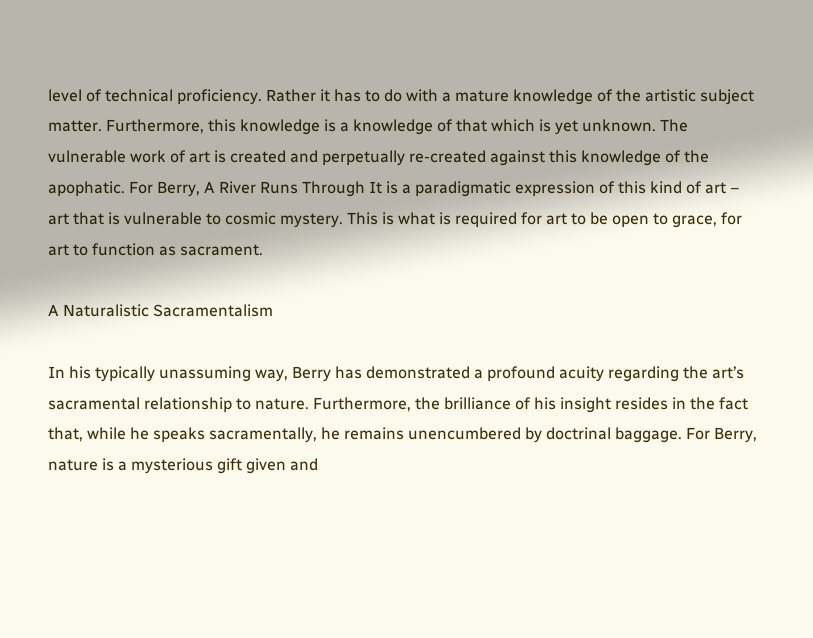level of technical proficiency. Rather it has to do with a mature knowledge of the artistic subject matter. Furthermore, this knowledge is a knowledge of that which is yet unknown. The vulnerable work of art is created and perpetually re-created against this knowledge of the apophatic. For Berry, A River Runs Through It is a paradigmatic expression of this kind of art – art that is vulnerable to cosmic mystery. This is what is required for art to be open to grace, for art to function as sacrament.

A Naturalistic Sacramentalism

In his typically unassuming way, Berry has demonstrated a profound acuity regarding the art’s sacramental relationship to nature. Furthermore, the brilliance of his insight resides in the fact that, while he speaks sacramentally, he remains unencumbered by doctrinal baggage. For Berry, nature is a mysterious gift given and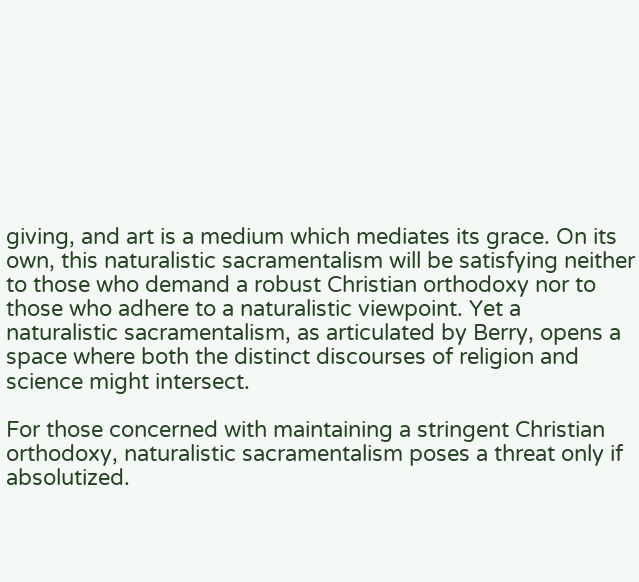giving, and art is a medium which mediates its grace. On its own, this naturalistic sacramentalism will be satisfying neither to those who demand a robust Christian orthodoxy nor to those who adhere to a naturalistic viewpoint. Yet a naturalistic sacramentalism, as articulated by Berry, opens a space where both the distinct discourses of religion and science might intersect.

For those concerned with maintaining a stringent Christian orthodoxy, naturalistic sacramentalism poses a threat only if absolutized.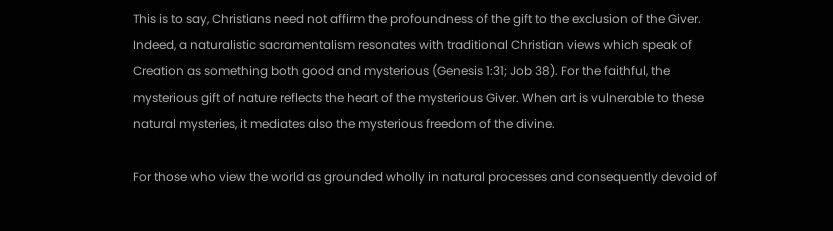This is to say, Christians need not affirm the profoundness of the gift to the exclusion of the Giver. Indeed, a naturalistic sacramentalism resonates with traditional Christian views which speak of Creation as something both good and mysterious (Genesis 1:31; Job 38). For the faithful, the mysterious gift of nature reflects the heart of the mysterious Giver. When art is vulnerable to these natural mysteries, it mediates also the mysterious freedom of the divine.

For those who view the world as grounded wholly in natural processes and consequently devoid of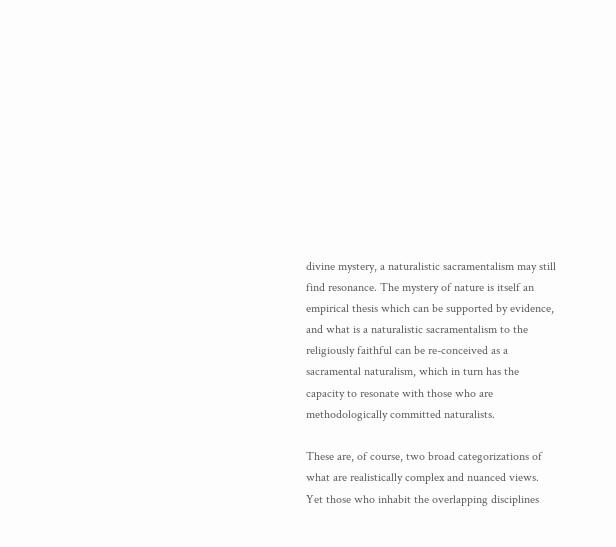divine mystery, a naturalistic sacramentalism may still find resonance. The mystery of nature is itself an empirical thesis which can be supported by evidence, and what is a naturalistic sacramentalism to the religiously faithful can be re-conceived as a sacramental naturalism, which in turn has the capacity to resonate with those who are methodologically committed naturalists.

These are, of course, two broad categorizations of what are realistically complex and nuanced views. Yet those who inhabit the overlapping disciplines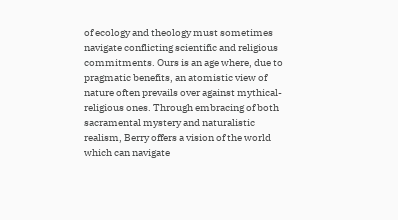of ecology and theology must sometimes navigate conflicting scientific and religious commitments. Ours is an age where, due to pragmatic benefits, an atomistic view of nature often prevails over against mythical-religious ones. Through embracing of both sacramental mystery and naturalistic realism, Berry offers a vision of the world which can navigate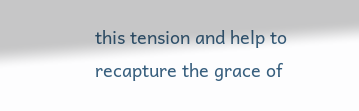this tension and help to recapture the grace of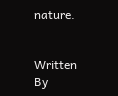nature.


Written By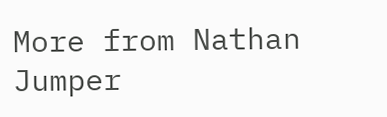More from Nathan Jumper